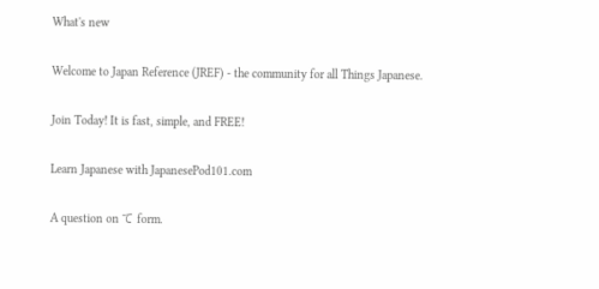What's new

Welcome to Japan Reference (JREF) - the community for all Things Japanese.

Join Today! It is fast, simple, and FREE!

Learn Japanese with JapanesePod101.com

A question on て form.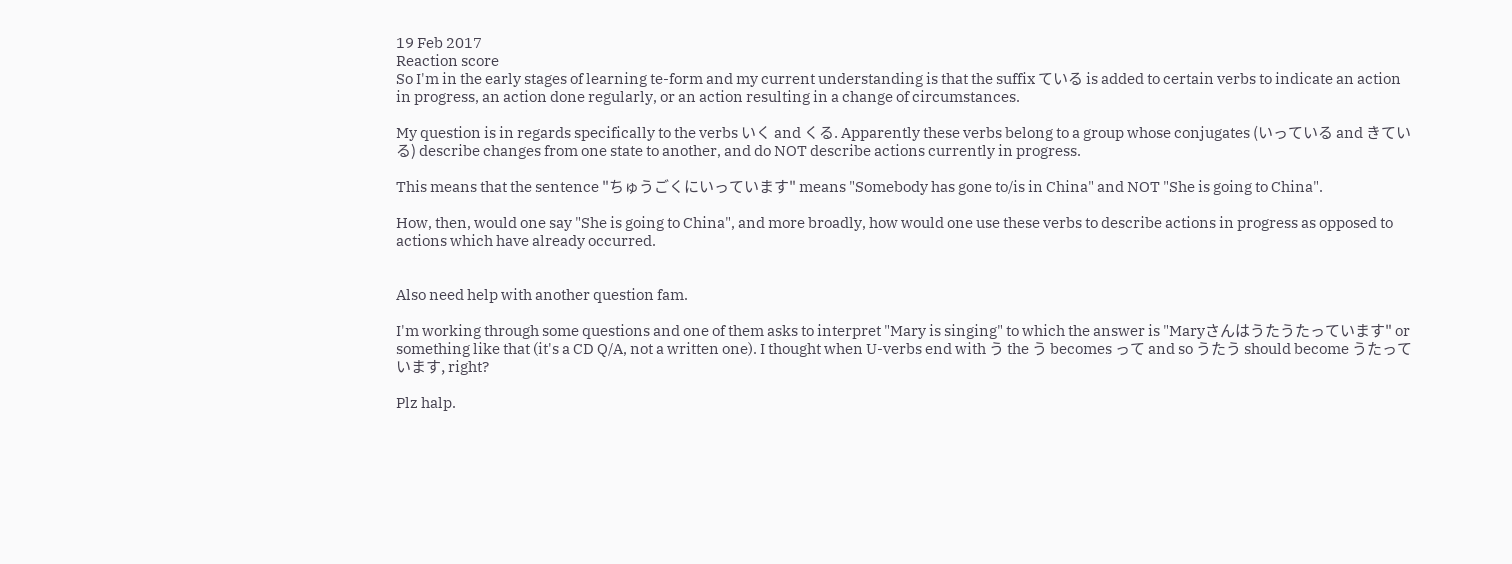19 Feb 2017
Reaction score
So I'm in the early stages of learning te-form and my current understanding is that the suffix ている is added to certain verbs to indicate an action in progress, an action done regularly, or an action resulting in a change of circumstances.

My question is in regards specifically to the verbs いく and くる. Apparently these verbs belong to a group whose conjugates (いっている and きている) describe changes from one state to another, and do NOT describe actions currently in progress.

This means that the sentence "ちゅうごくにいっています" means "Somebody has gone to/is in China" and NOT "She is going to China".

How, then, would one say "She is going to China", and more broadly, how would one use these verbs to describe actions in progress as opposed to actions which have already occurred.


Also need help with another question fam.

I'm working through some questions and one of them asks to interpret "Mary is singing" to which the answer is "Maryさんはうたうたっています" or something like that (it's a CD Q/A, not a written one). I thought when U-verbs end with う the う becomes って and so うたう should become うたっています, right?

Plz halp.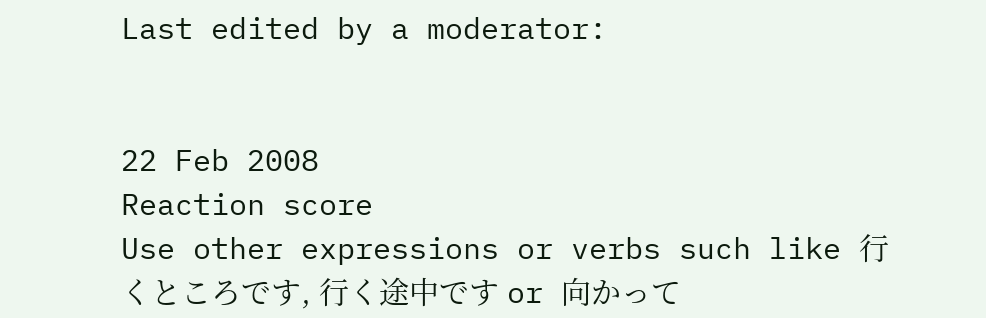Last edited by a moderator:


22 Feb 2008
Reaction score
Use other expressions or verbs such like 行くところです, 行く途中です or 向かって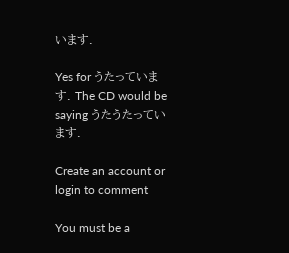います.

Yes for うたっています. The CD would be saying うたうたっています.

Create an account or login to comment

You must be a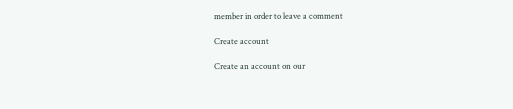member in order to leave a comment

Create account

Create an account on our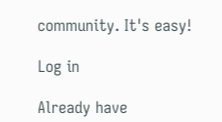community. It's easy!

Log in

Already have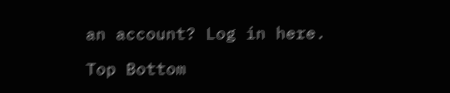an account? Log in here.

Top Bottom